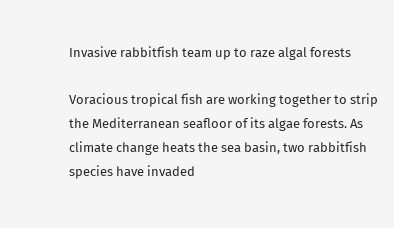Invasive rabbitfish team up to raze algal forests

Voracious tropical fish are working together to strip the Mediterranean seafloor of its algae forests. As climate change heats the sea basin, two rabbitfish species have invaded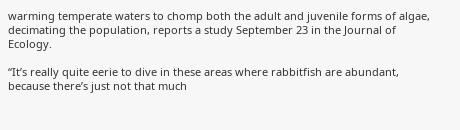warming temperate waters to chomp both the adult and juvenile forms of algae, decimating the population, reports a study September 23 in the Journal of Ecology.

“It’s really quite eerie to dive in these areas where rabbitfish are abundant, because there’s just not that much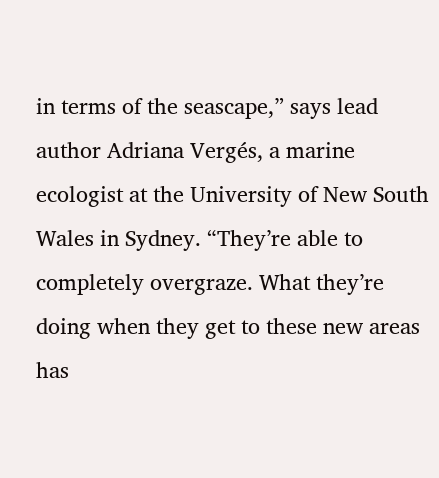in terms of the seascape,” says lead author Adriana Vergés, a marine ecologist at the University of New South Wales in Sydney. “They’re able to completely overgraze. What they’re doing when they get to these new areas has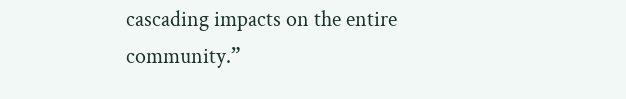cascading impacts on the entire community.”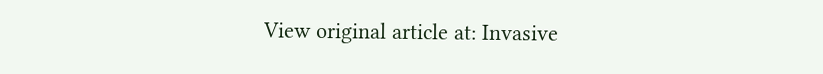View original article at: Invasive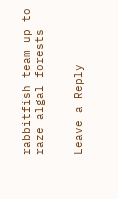rabbitfish team up to raze algal forests


Leave a Reply